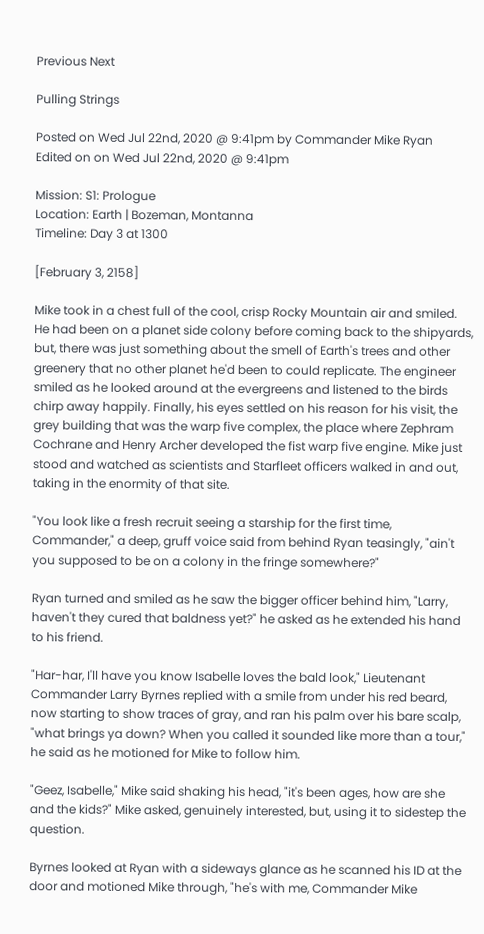Previous Next

Pulling Strings

Posted on Wed Jul 22nd, 2020 @ 9:41pm by Commander Mike Ryan
Edited on on Wed Jul 22nd, 2020 @ 9:41pm

Mission: S1: Prologue
Location: Earth | Bozeman, Montanna
Timeline: Day 3 at 1300

[February 3, 2158]

Mike took in a chest full of the cool, crisp Rocky Mountain air and smiled. He had been on a planet side colony before coming back to the shipyards, but, there was just something about the smell of Earth's trees and other greenery that no other planet he'd been to could replicate. The engineer smiled as he looked around at the evergreens and listened to the birds chirp away happily. Finally, his eyes settled on his reason for his visit, the grey building that was the warp five complex, the place where Zephram Cochrane and Henry Archer developed the fist warp five engine. Mike just stood and watched as scientists and Starfleet officers walked in and out, taking in the enormity of that site.

"You look like a fresh recruit seeing a starship for the first time, Commander," a deep, gruff voice said from behind Ryan teasingly, "ain't you supposed to be on a colony in the fringe somewhere?"

Ryan turned and smiled as he saw the bigger officer behind him, "Larry, haven't they cured that baldness yet?" he asked as he extended his hand to his friend.

"Har-har, I'll have you know Isabelle loves the bald look," Lieutenant Commander Larry Byrnes replied with a smile from under his red beard, now starting to show traces of gray, and ran his palm over his bare scalp, "what brings ya down? When you called it sounded like more than a tour," he said as he motioned for Mike to follow him.

"Geez, Isabelle," Mike said shaking his head, "it's been ages, how are she and the kids?" Mike asked, genuinely interested, but, using it to sidestep the question.

Byrnes looked at Ryan with a sideways glance as he scanned his ID at the door and motioned Mike through, "he's with me, Commander Mike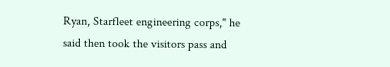Ryan, Starfleet engineering corps," he said then took the visitors pass and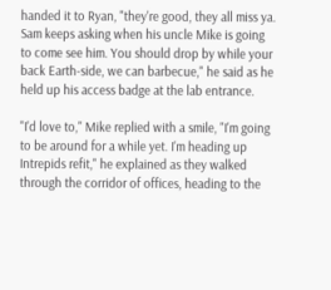handed it to Ryan, "they're good, they all miss ya. Sam keeps asking when his uncle Mike is going to come see him. You should drop by while your back Earth-side, we can barbecue," he said as he held up his access badge at the lab entrance.

"I'd love to," Mike replied with a smile, "I'm going to be around for a while yet. I'm heading up Intrepids refit," he explained as they walked through the corridor of offices, heading to the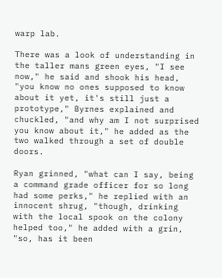warp lab.

There was a look of understanding in the taller mans green eyes, "I see now," he said and shook his head, "you know no ones supposed to know about it yet, it's still just a prototype," Byrnes explained and chuckled, "and why am I not surprised you know about it," he added as the two walked through a set of double doors.

Ryan grinned, "what can I say, being a command grade officer for so long had some perks," he replied with an innocent shrug, "though, drinking with the local spook on the colony helped too," he added with a grin, "so, has it been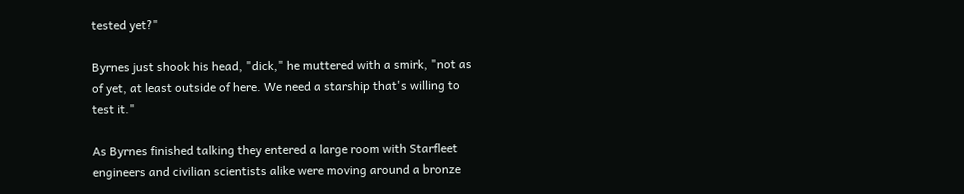tested yet?"

Byrnes just shook his head, "dick," he muttered with a smirk, "not as of yet, at least outside of here. We need a starship that's willing to test it."

As Byrnes finished talking they entered a large room with Starfleet engineers and civilian scientists alike were moving around a bronze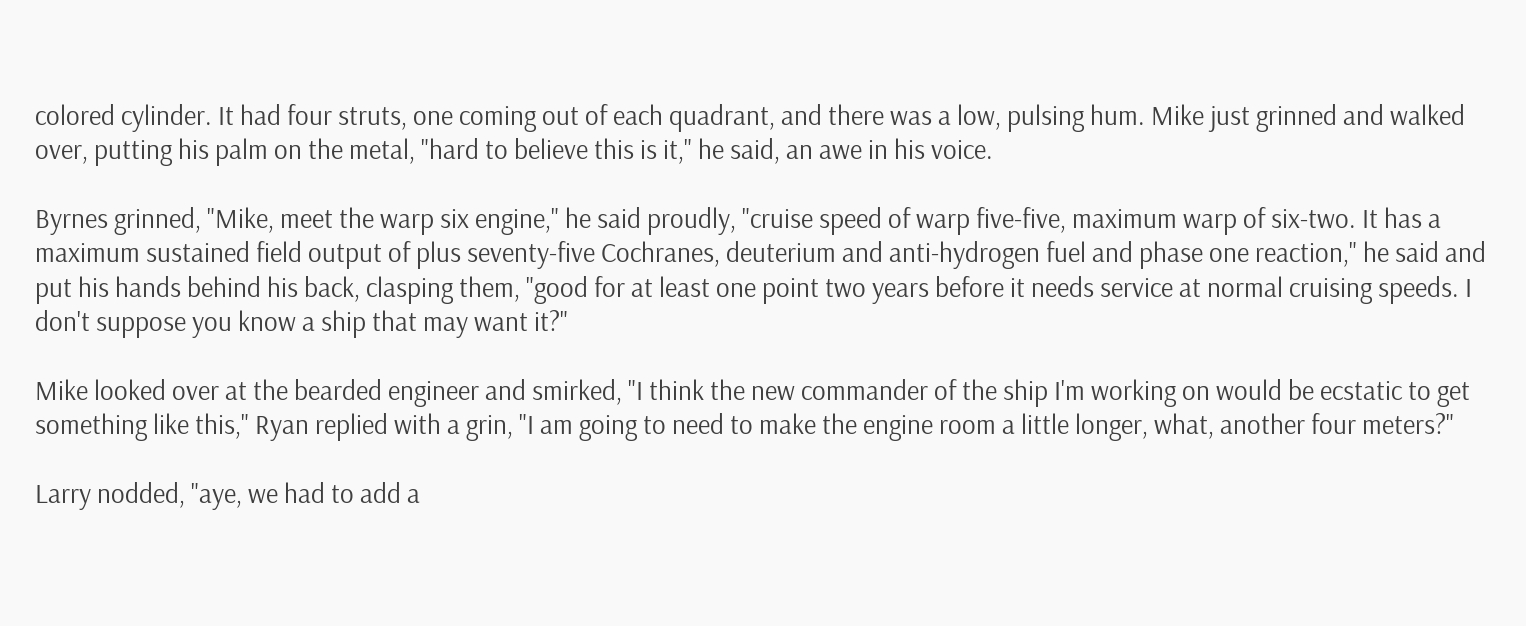colored cylinder. It had four struts, one coming out of each quadrant, and there was a low, pulsing hum. Mike just grinned and walked over, putting his palm on the metal, "hard to believe this is it," he said, an awe in his voice.

Byrnes grinned, "Mike, meet the warp six engine," he said proudly, "cruise speed of warp five-five, maximum warp of six-two. It has a maximum sustained field output of plus seventy-five Cochranes, deuterium and anti-hydrogen fuel and phase one reaction," he said and put his hands behind his back, clasping them, "good for at least one point two years before it needs service at normal cruising speeds. I don't suppose you know a ship that may want it?"

Mike looked over at the bearded engineer and smirked, "I think the new commander of the ship I'm working on would be ecstatic to get something like this," Ryan replied with a grin, "I am going to need to make the engine room a little longer, what, another four meters?"

Larry nodded, "aye, we had to add a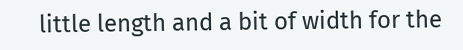little length and a bit of width for the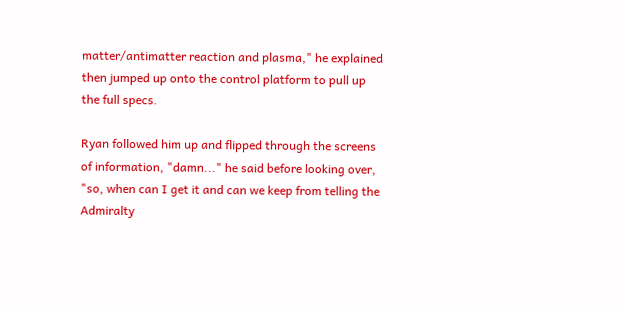matter/antimatter reaction and plasma," he explained then jumped up onto the control platform to pull up the full specs.

Ryan followed him up and flipped through the screens of information, "damn..." he said before looking over, "so, when can I get it and can we keep from telling the Admiralty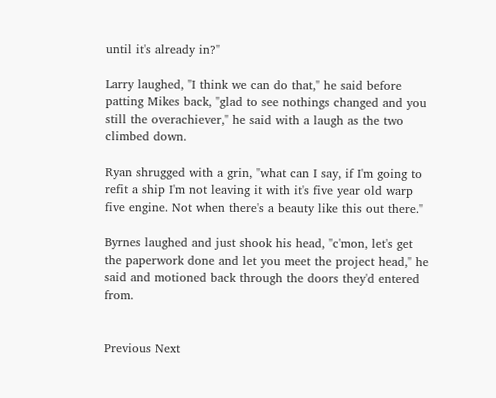until it's already in?"

Larry laughed, "I think we can do that," he said before patting Mikes back, "glad to see nothings changed and you still the overachiever," he said with a laugh as the two climbed down.

Ryan shrugged with a grin, "what can I say, if I'm going to refit a ship I'm not leaving it with it's five year old warp five engine. Not when there's a beauty like this out there."

Byrnes laughed and just shook his head, "c'mon, let's get the paperwork done and let you meet the project head," he said and motioned back through the doors they'd entered from.


Previous Next